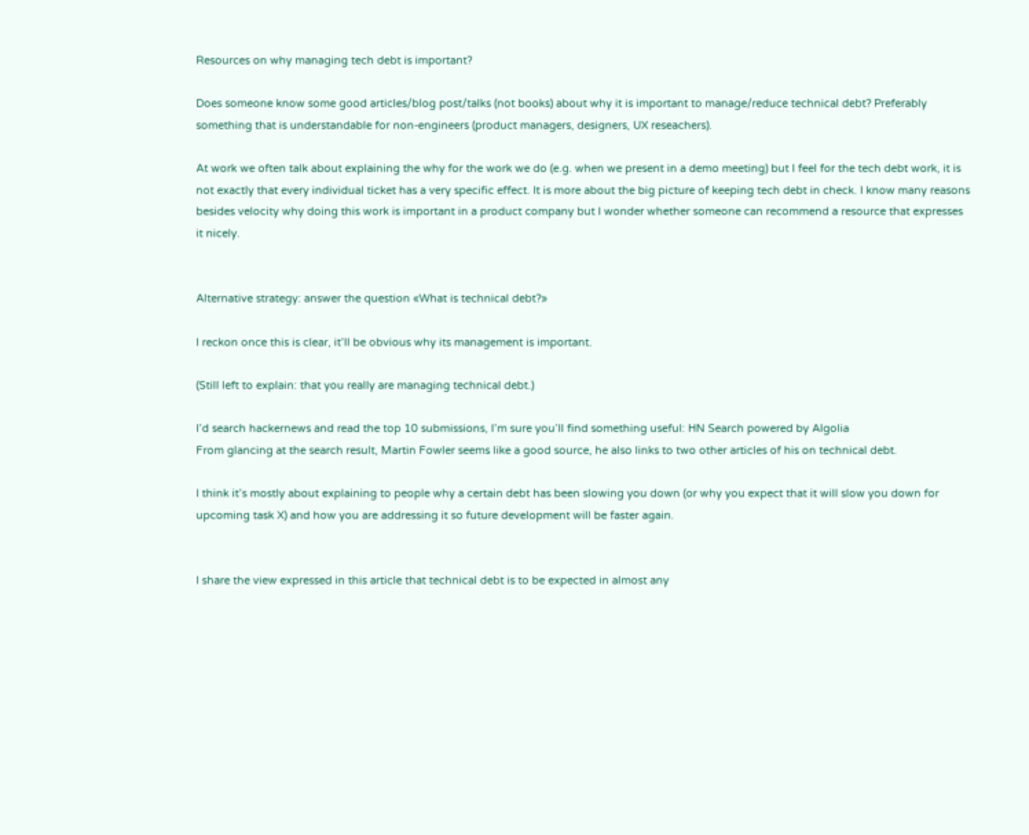Resources on why managing tech debt is important?

Does someone know some good articles/blog post/talks (not books) about why it is important to manage/reduce technical debt? Preferably something that is understandable for non-engineers (product managers, designers, UX reseachers).

At work we often talk about explaining the why for the work we do (e.g. when we present in a demo meeting) but I feel for the tech debt work, it is not exactly that every individual ticket has a very specific effect. It is more about the big picture of keeping tech debt in check. I know many reasons besides velocity why doing this work is important in a product company but I wonder whether someone can recommend a resource that expresses it nicely.


Alternative strategy: answer the question «What is technical debt?»

I reckon once this is clear, it’ll be obvious why its management is important.

(Still left to explain: that you really are managing technical debt.)

I’d search hackernews and read the top 10 submissions, I’m sure you’ll find something useful: HN Search powered by Algolia
From glancing at the search result, Martin Fowler seems like a good source, he also links to two other articles of his on technical debt.

I think it’s mostly about explaining to people why a certain debt has been slowing you down (or why you expect that it will slow you down for upcoming task X) and how you are addressing it so future development will be faster again.


I share the view expressed in this article that technical debt is to be expected in almost any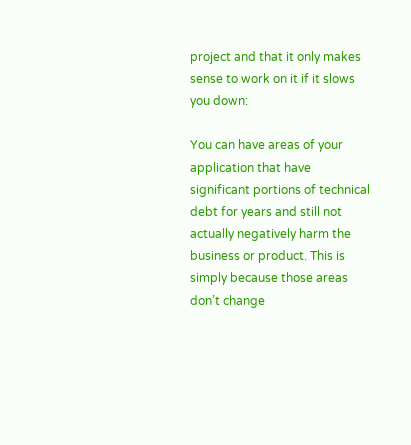project and that it only makes sense to work on it if it slows you down:

You can have areas of your application that have significant portions of technical debt for years and still not actually negatively harm the business or product. This is simply because those areas don’t change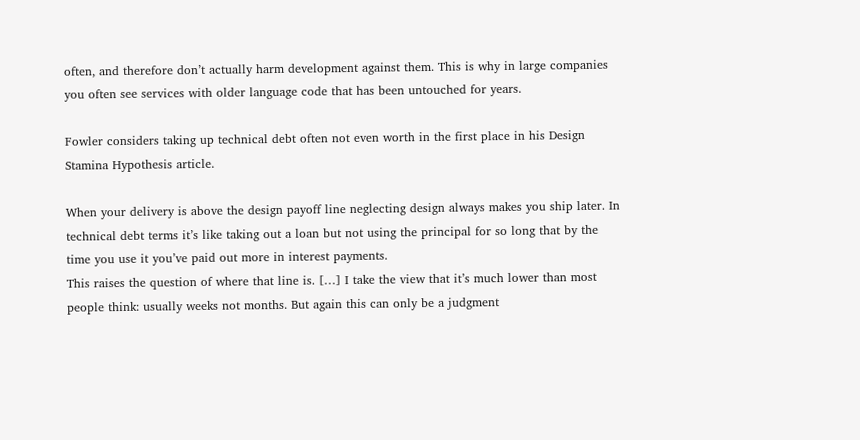often, and therefore don’t actually harm development against them. This is why in large companies you often see services with older language code that has been untouched for years.

Fowler considers taking up technical debt often not even worth in the first place in his Design Stamina Hypothesis article.

When your delivery is above the design payoff line neglecting design always makes you ship later. In technical debt terms it’s like taking out a loan but not using the principal for so long that by the time you use it you’ve paid out more in interest payments.
This raises the question of where that line is. […] I take the view that it’s much lower than most people think: usually weeks not months. But again this can only be a judgment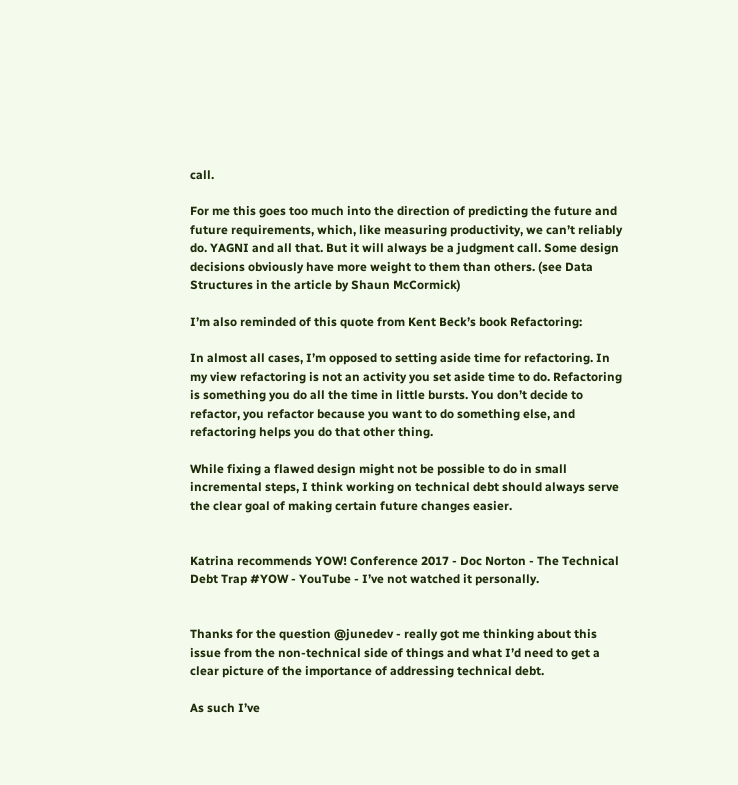call.

For me this goes too much into the direction of predicting the future and future requirements, which, like measuring productivity, we can’t reliably do. YAGNI and all that. But it will always be a judgment call. Some design decisions obviously have more weight to them than others. (see Data Structures in the article by Shaun McCormick)

I’m also reminded of this quote from Kent Beck’s book Refactoring:

In almost all cases, I’m opposed to setting aside time for refactoring. In my view refactoring is not an activity you set aside time to do. Refactoring is something you do all the time in little bursts. You don’t decide to refactor, you refactor because you want to do something else, and refactoring helps you do that other thing.

While fixing a flawed design might not be possible to do in small incremental steps, I think working on technical debt should always serve the clear goal of making certain future changes easier.


Katrina recommends YOW! Conference 2017 - Doc Norton - The Technical Debt Trap #YOW - YouTube - I’ve not watched it personally.


Thanks for the question @junedev - really got me thinking about this issue from the non-technical side of things and what I’d need to get a clear picture of the importance of addressing technical debt.

As such I’ve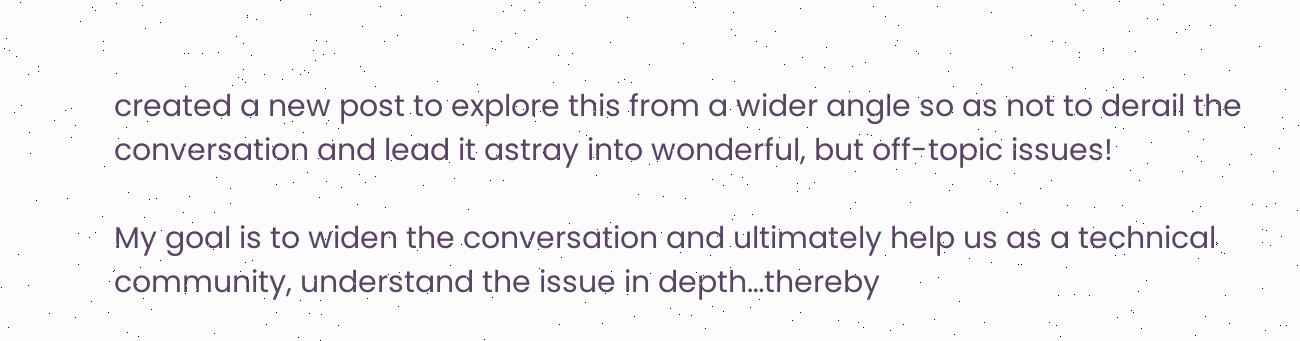created a new post to explore this from a wider angle so as not to derail the conversation and lead it astray into wonderful, but off-topic issues!

My goal is to widen the conversation and ultimately help us as a technical community, understand the issue in depth…thereby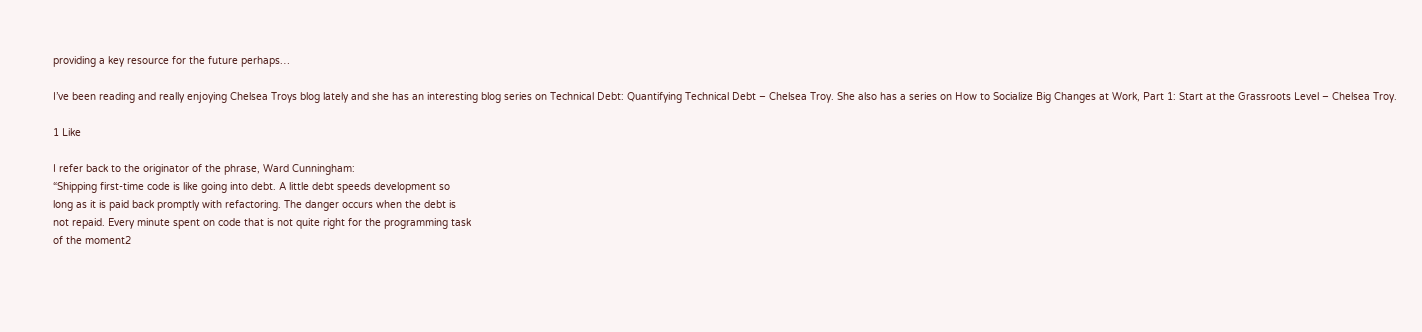providing a key resource for the future perhaps…

I’ve been reading and really enjoying Chelsea Troys blog lately and she has an interesting blog series on Technical Debt: Quantifying Technical Debt – Chelsea Troy. She also has a series on How to Socialize Big Changes at Work, Part 1: Start at the Grassroots Level – Chelsea Troy.

1 Like

I refer back to the originator of the phrase, Ward Cunningham:
“Shipping first-time code is like going into debt. A little debt speeds development so
long as it is paid back promptly with refactoring. The danger occurs when the debt is
not repaid. Every minute spent on code that is not quite right for the programming task
of the moment2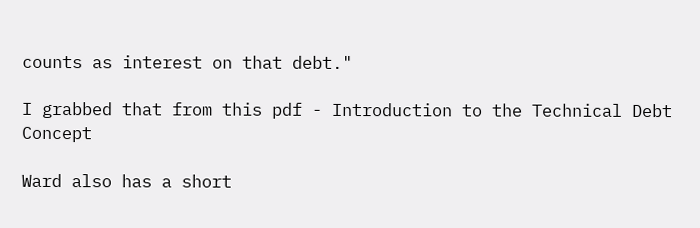counts as interest on that debt."

I grabbed that from this pdf - Introduction to the Technical Debt Concept

Ward also has a short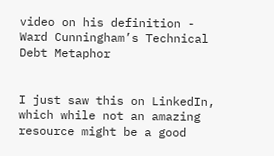video on his definition - Ward Cunningham’s Technical Debt Metaphor


I just saw this on LinkedIn, which while not an amazing resource might be a good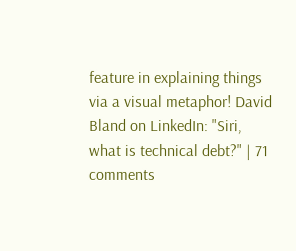feature in explaining things via a visual metaphor! David Bland on LinkedIn: "Siri, what is technical debt?" | 71 comments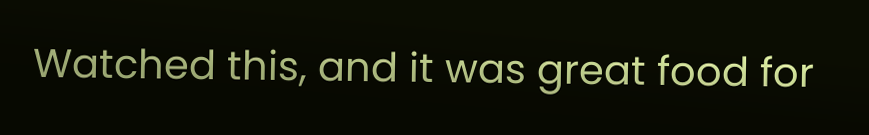Watched this, and it was great food for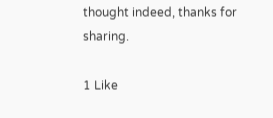thought indeed, thanks for sharing.

1 Like